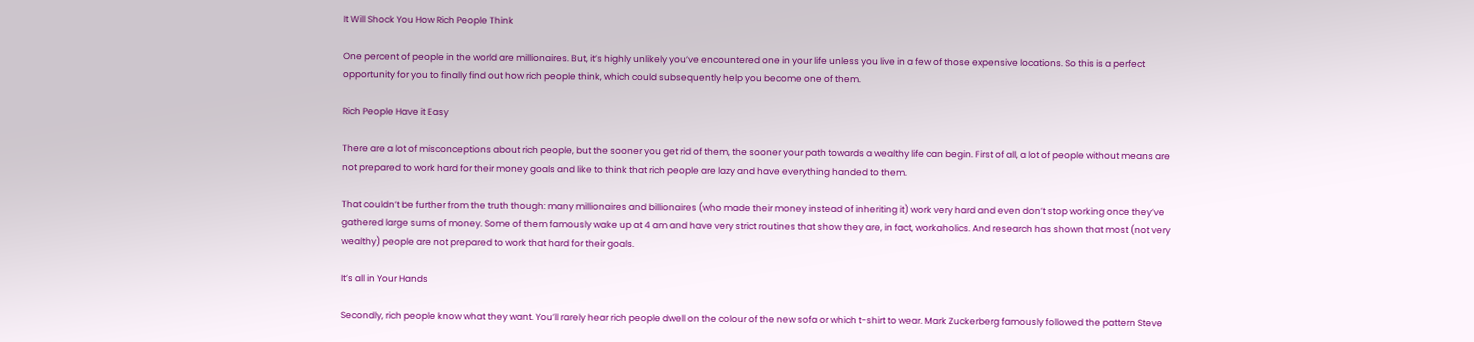It Will Shock You How Rich People Think

One percent of people in the world are millionaires. But, it’s highly unlikely you’ve encountered one in your life unless you live in a few of those expensive locations. So this is a perfect opportunity for you to finally find out how rich people think, which could subsequently help you become one of them.

Rich People Have it Easy

There are a lot of misconceptions about rich people, but the sooner you get rid of them, the sooner your path towards a wealthy life can begin. First of all, a lot of people without means are not prepared to work hard for their money goals and like to think that rich people are lazy and have everything handed to them.

That couldn’t be further from the truth though: many millionaires and billionaires (who made their money instead of inheriting it) work very hard and even don’t stop working once they’ve gathered large sums of money. Some of them famously wake up at 4 am and have very strict routines that show they are, in fact, workaholics. And research has shown that most (not very wealthy) people are not prepared to work that hard for their goals.

It’s all in Your Hands

Secondly, rich people know what they want. You’ll rarely hear rich people dwell on the colour of the new sofa or which t-shirt to wear. Mark Zuckerberg famously followed the pattern Steve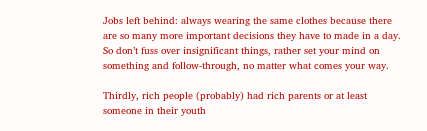Jobs left behind: always wearing the same clothes because there are so many more important decisions they have to made in a day. So don’t fuss over insignificant things, rather set your mind on something and follow-through, no matter what comes your way.

Thirdly, rich people (probably) had rich parents or at least someone in their youth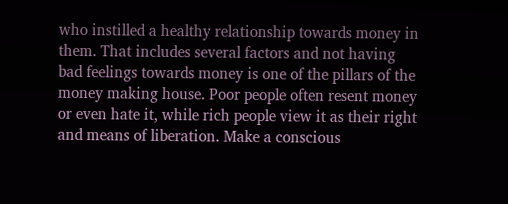who instilled a healthy relationship towards money in them. That includes several factors and not having bad feelings towards money is one of the pillars of the money making house. Poor people often resent money or even hate it, while rich people view it as their right and means of liberation. Make a conscious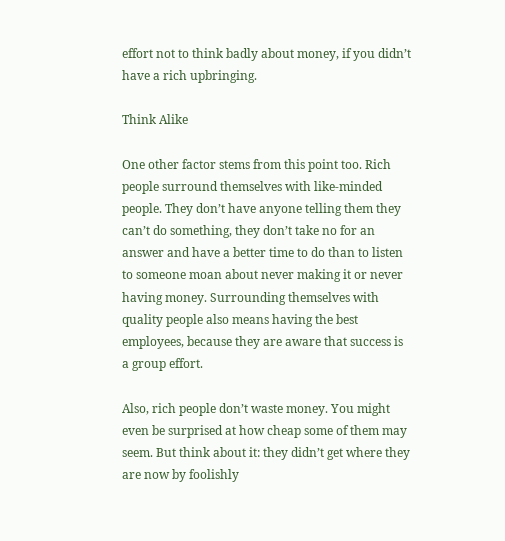effort not to think badly about money, if you didn’t have a rich upbringing.

Think Alike

One other factor stems from this point too. Rich people surround themselves with like-minded people. They don’t have anyone telling them they can’t do something, they don’t take no for an answer and have a better time to do than to listen to someone moan about never making it or never having money. Surrounding themselves with quality people also means having the best employees, because they are aware that success is a group effort.

Also, rich people don’t waste money. You might even be surprised at how cheap some of them may seem. But think about it: they didn’t get where they are now by foolishly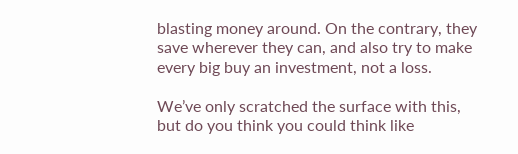blasting money around. On the contrary, they save wherever they can, and also try to make every big buy an investment, not a loss.

We’ve only scratched the surface with this, but do you think you could think like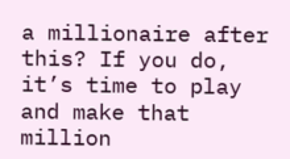a millionaire after this? If you do, it’s time to play and make that million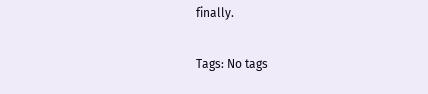finally.

Tags: No tags